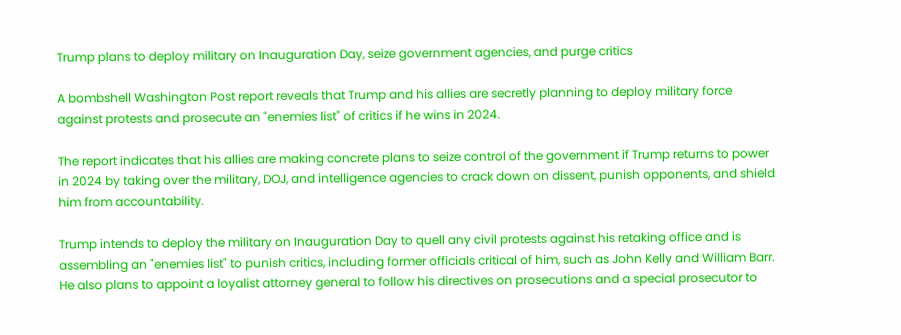Trump plans to deploy military on Inauguration Day, seize government agencies, and purge critics

A bombshell Washington Post report reveals that Trump and his allies are secretly planning to deploy military force against protests and prosecute an "enemies list" of critics if he wins in 2024.

The report indicates that his allies are making concrete plans to seize control of the government if Trump returns to power in 2024 by taking over the military, DOJ, and intelligence agencies to crack down on dissent, punish opponents, and shield him from accountability.

Trump intends to deploy the military on Inauguration Day to quell any civil protests against his retaking office and is assembling an "enemies list" to punish critics, including former officials critical of him, such as John Kelly and William Barr. He also plans to appoint a loyalist attorney general to follow his directives on prosecutions and a special prosecutor to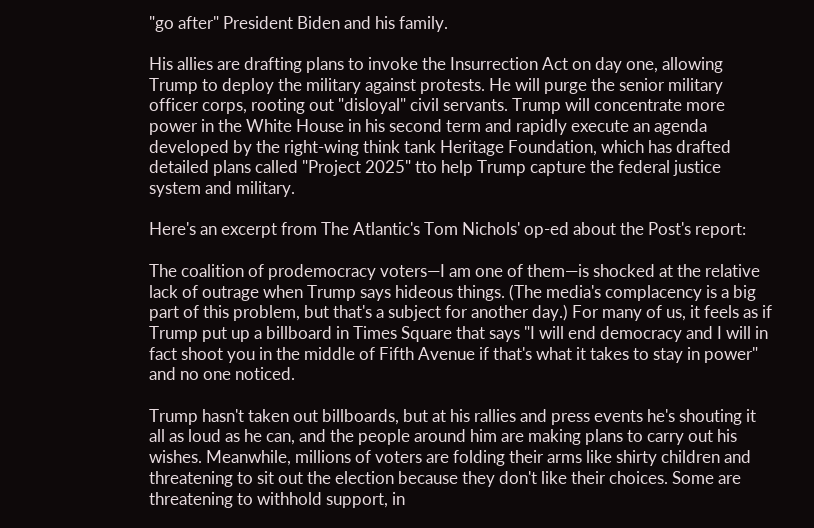"go after" President Biden and his family.

His allies are drafting plans to invoke the Insurrection Act on day one, allowing Trump to deploy the military against protests. He will purge the senior military officer corps, rooting out "disloyal" civil servants. Trump will concentrate more power in the White House in his second term and rapidly execute an agenda developed by the right-wing think tank Heritage Foundation, which has drafted detailed plans called "Project 2025" tto help Trump capture the federal justice system and military.

Here's an excerpt from The Atlantic's Tom Nichols' op-ed about the Post's report:

The coalition of prodemocracy voters—I am one of them—is shocked at the relative lack of outrage when Trump says hideous things. (The media's complacency is a big part of this problem, but that's a subject for another day.) For many of us, it feels as if Trump put up a billboard in Times Square that says "I will end democracy and I will in fact shoot you in the middle of Fifth Avenue if that's what it takes to stay in power" and no one noticed.

Trump hasn't taken out billboards, but at his rallies and press events he's shouting it all as loud as he can, and the people around him are making plans to carry out his wishes. Meanwhile, millions of voters are folding their arms like shirty children and threatening to sit out the election because they don't like their choices. Some are threatening to withhold support, in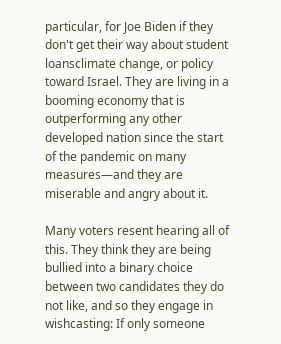particular, for Joe Biden if they don't get their way about student loansclimate change, or policy toward Israel. They are living in a booming economy that is outperforming any other developed nation since the start of the pandemic on many measures—and they are miserable and angry about it.

Many voters resent hearing all of this. They think they are being bullied into a binary choice between two candidates they do not like, and so they engage in wishcasting: If only someone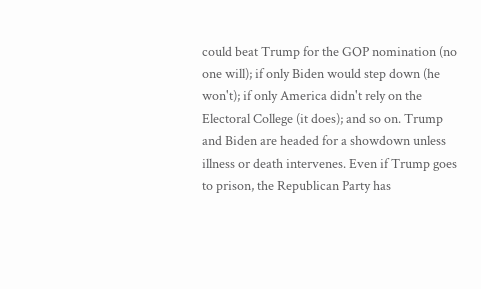could beat Trump for the GOP nomination (no one will); if only Biden would step down (he won't); if only America didn't rely on the Electoral College (it does); and so on. Trump and Biden are headed for a showdown unless illness or death intervenes. Even if Trump goes to prison, the Republican Party has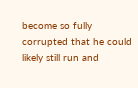become so fully corrupted that he could likely still run and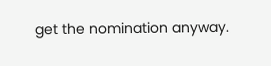get the nomination anyway.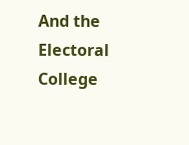And the Electoral College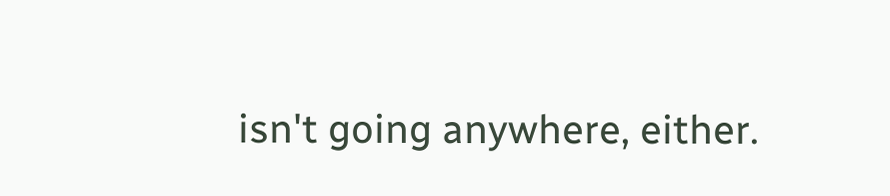isn't going anywhere, either.